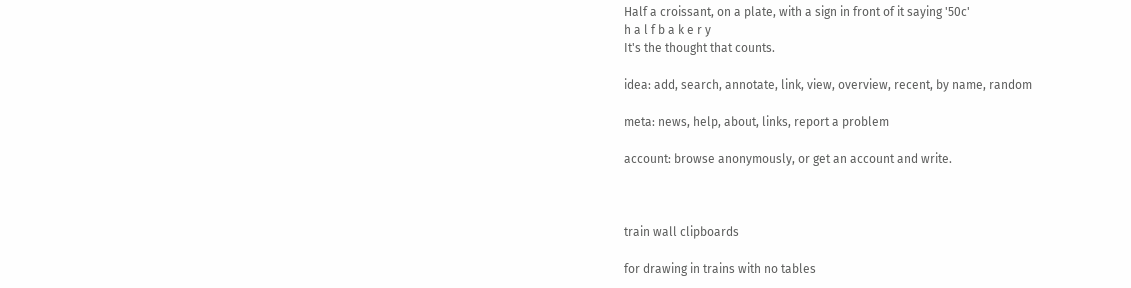Half a croissant, on a plate, with a sign in front of it saying '50c'
h a l f b a k e r y
It's the thought that counts.

idea: add, search, annotate, link, view, overview, recent, by name, random

meta: news, help, about, links, report a problem

account: browse anonymously, or get an account and write.



train wall clipboards

for drawing in trains with no tables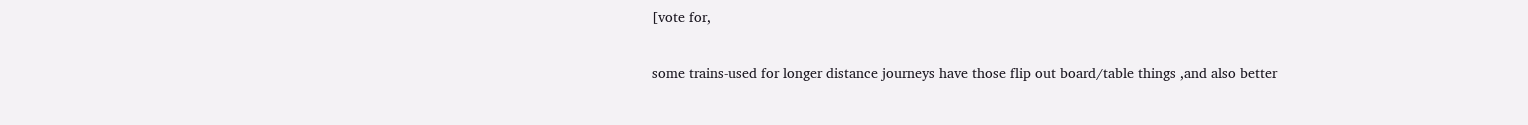[vote for,

some trains-used for longer distance journeys have those flip out board/table things ,and also better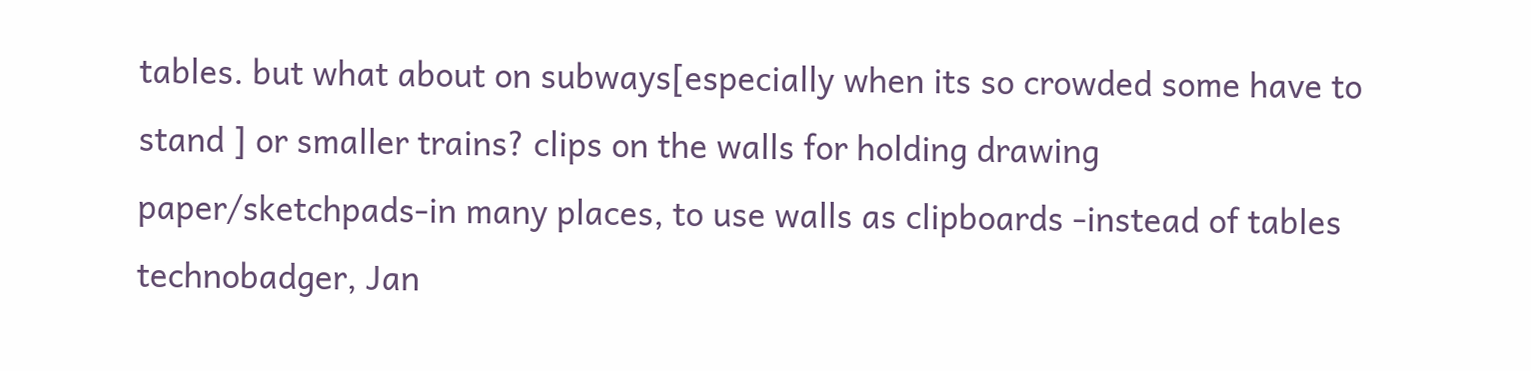tables. but what about on subways[especially when its so crowded some have to stand ] or smaller trains? clips on the walls for holding drawing paper/sketchpads-in many places, to use walls as clipboards -instead of tables
technobadger, Jan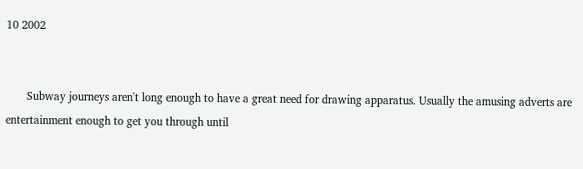10 2002


       Subway journeys aren't long enough to have a great need for drawing apparatus. Usually the amusing adverts are entertainment enough to get you through until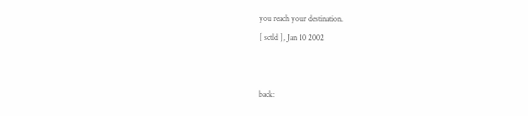you reach your destination.
[ sctld ], Jan 10 2002


back: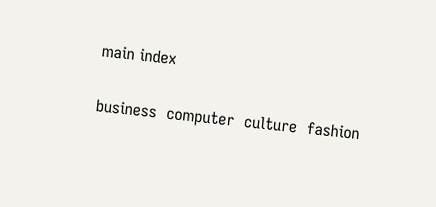main index

business  computer  culture  fashion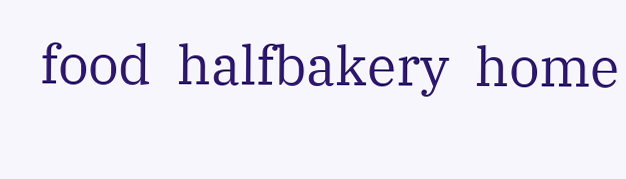food  halfbakery  home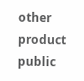other  product  public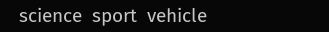science  sport  vehicle